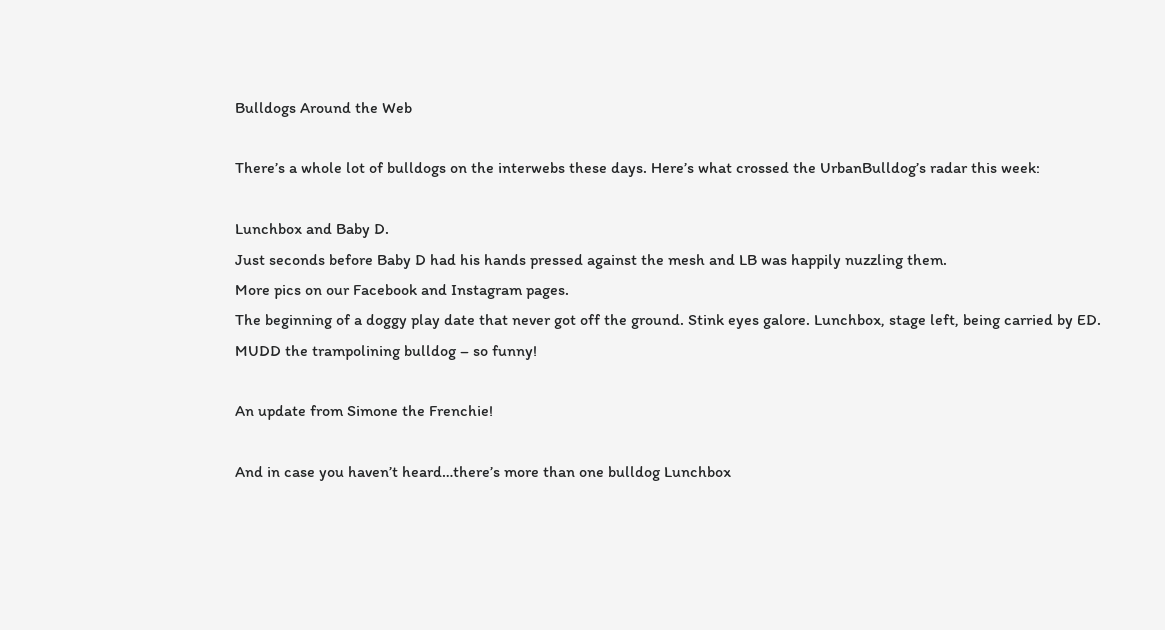Bulldogs Around the Web

There’s a whole lot of bulldogs on the interwebs these days. Here’s what crossed the UrbanBulldog’s radar this week:

Lunchbox and Baby D.
Just seconds before Baby D had his hands pressed against the mesh and LB was happily nuzzling them.
More pics on our Facebook and Instagram pages.
The beginning of a doggy play date that never got off the ground. Stink eyes galore. Lunchbox, stage left, being carried by ED.
MUDD the trampolining bulldog – so funny!

An update from Simone the Frenchie!

And in case you haven’t heard…there’s more than one bulldog Lunchbox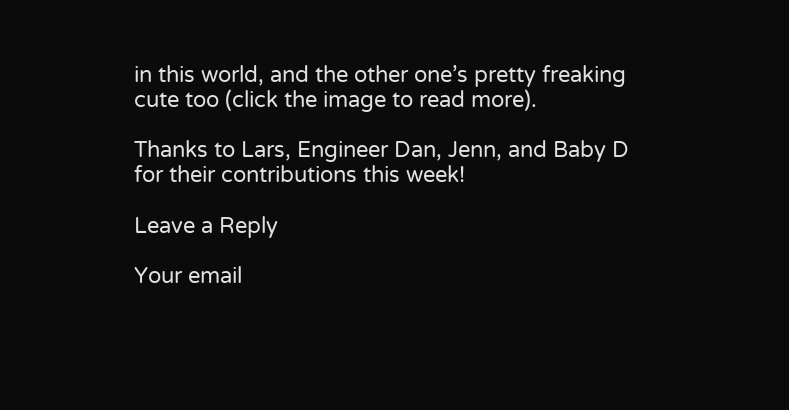in this world, and the other one’s pretty freaking cute too (click the image to read more).

Thanks to Lars, Engineer Dan, Jenn, and Baby D for their contributions this week!

Leave a Reply

Your email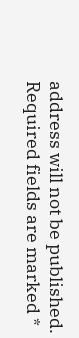address will not be published. Required fields are marked *